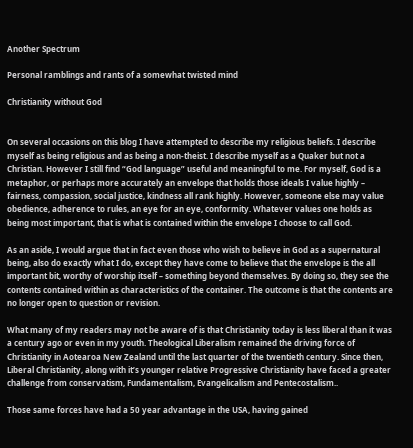Another Spectrum

Personal ramblings and rants of a somewhat twisted mind

Christianity without God


On several occasions on this blog I have attempted to describe my religious beliefs. I describe myself as being religious and as being a non-theist. I describe myself as a Quaker but not a Christian. However I still find “God language” useful and meaningful to me. For myself, God is a metaphor, or perhaps more accurately an envelope that holds those ideals I value highly – fairness, compassion, social justice, kindness all rank highly. However, someone else may value obedience, adherence to rules, an eye for an eye, conformity. Whatever values one holds as being most important, that is what is contained within the envelope I choose to call God.

As an aside, I would argue that in fact even those who wish to believe in God as a supernatural being, also do exactly what I do, except they have come to believe that the envelope is the all important bit, worthy of worship itself – something beyond themselves. By doing so, they see the contents contained within as characteristics of the container. The outcome is that the contents are no longer open to question or revision.

What many of my readers may not be aware of is that Christianity today is less liberal than it was a century ago or even in my youth. Theological Liberalism remained the driving force of Christianity in Aotearoa New Zealand until the last quarter of the twentieth century. Since then, Liberal Christianity, along with it’s younger relative Progressive Christianity have faced a greater challenge from conservatism, Fundamentalism, Evangelicalism and Pentecostalism..

Those same forces have had a 50 year advantage in the USA, having gained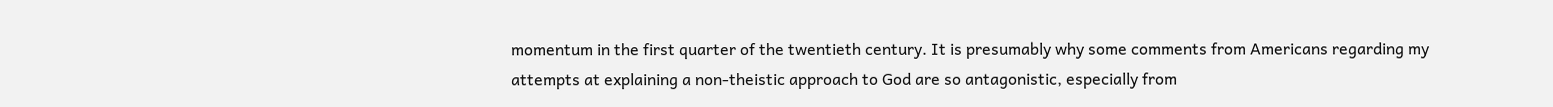momentum in the first quarter of the twentieth century. It is presumably why some comments from Americans regarding my attempts at explaining a non-theistic approach to God are so antagonistic, especially from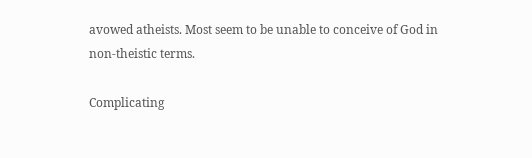avowed atheists. Most seem to be unable to conceive of God in non-theistic terms.

Complicating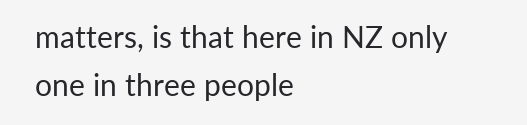matters, is that here in NZ only one in three people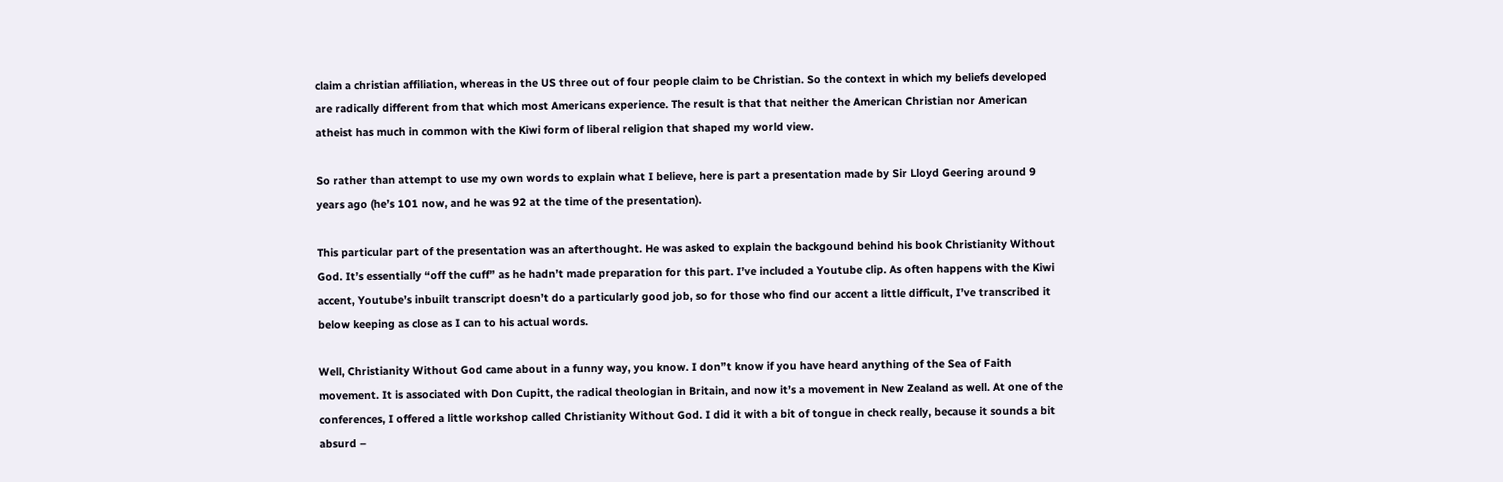claim a christian affiliation, whereas in the US three out of four people claim to be Christian. So the context in which my beliefs developed are radically different from that which most Americans experience. The result is that that neither the American Christian nor American atheist has much in common with the Kiwi form of liberal religion that shaped my world view.

So rather than attempt to use my own words to explain what I believe, here is part a presentation made by Sir Lloyd Geering around 9 years ago (he’s 101 now, and he was 92 at the time of the presentation).

This particular part of the presentation was an afterthought. He was asked to explain the backgound behind his book Christianity Without God. It’s essentially “off the cuff” as he hadn’t made preparation for this part. I’ve included a Youtube clip. As often happens with the Kiwi accent, Youtube’s inbuilt transcript doesn’t do a particularly good job, so for those who find our accent a little difficult, I’ve transcribed it below keeping as close as I can to his actual words.

Well, Christianity Without God came about in a funny way, you know. I don”t know if you have heard anything of the Sea of Faith movement. It is associated with Don Cupitt, the radical theologian in Britain, and now it’s a movement in New Zealand as well. At one of the conferences, I offered a little workshop called Christianity Without God. I did it with a bit of tongue in check really, because it sounds a bit absurd –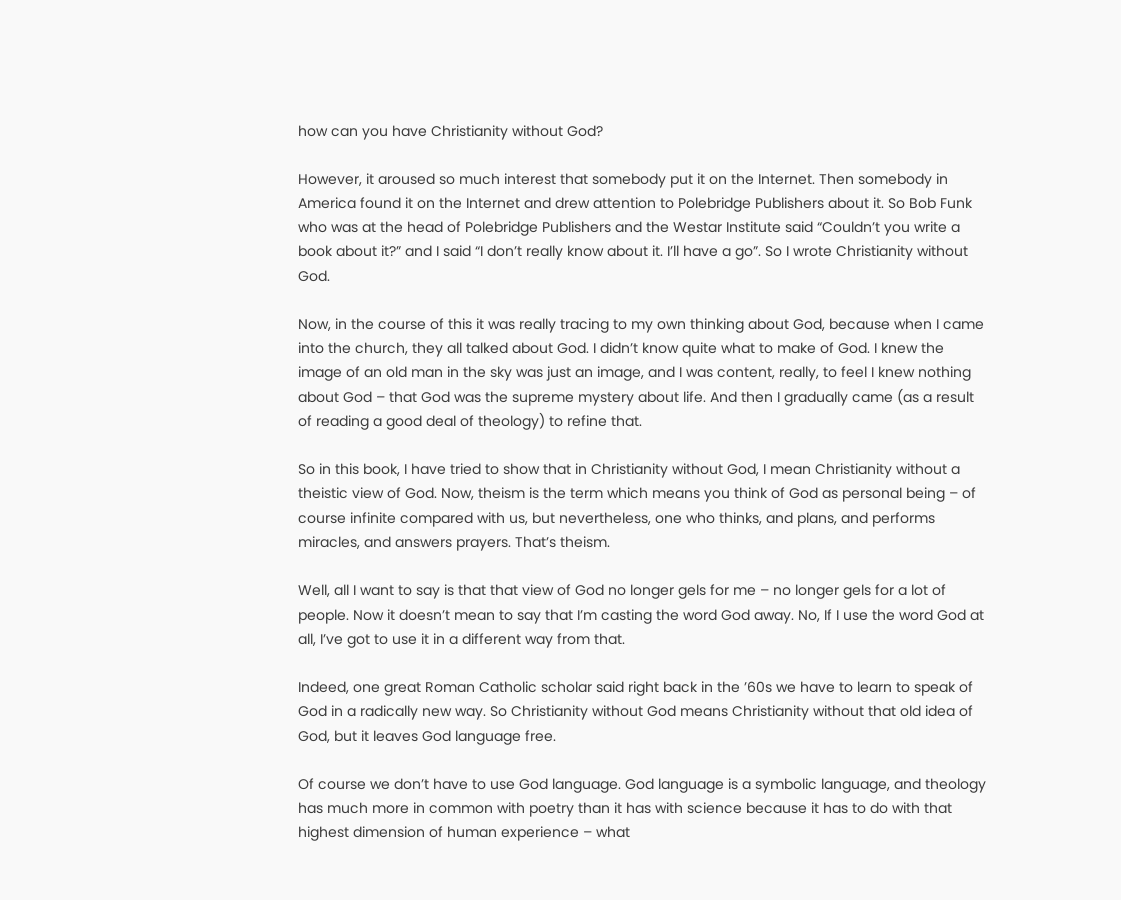how can you have Christianity without God?

However, it aroused so much interest that somebody put it on the Internet. Then somebody in America found it on the Internet and drew attention to Polebridge Publishers about it. So Bob Funk who was at the head of Polebridge Publishers and the Westar Institute said “Couldn’t you write a book about it?” and I said “I don’t really know about it. I’ll have a go”. So I wrote Christianity without God.

Now, in the course of this it was really tracing to my own thinking about God, because when I came into the church, they all talked about God. I didn’t know quite what to make of God. I knew the image of an old man in the sky was just an image, and I was content, really, to feel I knew nothing about God – that God was the supreme mystery about life. And then I gradually came (as a result of reading a good deal of theology) to refine that.

So in this book, I have tried to show that in Christianity without God, I mean Christianity without a theistic view of God. Now, theism is the term which means you think of God as personal being – of course infinite compared with us, but nevertheless, one who thinks, and plans, and performs miracles, and answers prayers. That’s theism.

Well, all I want to say is that that view of God no longer gels for me – no longer gels for a lot of people. Now it doesn’t mean to say that I’m casting the word God away. No, If I use the word God at all, I’ve got to use it in a different way from that.

Indeed, one great Roman Catholic scholar said right back in the ’60s we have to learn to speak of God in a radically new way. So Christianity without God means Christianity without that old idea of God, but it leaves God language free.

Of course we don’t have to use God language. God language is a symbolic language, and theology has much more in common with poetry than it has with science because it has to do with that highest dimension of human experience – what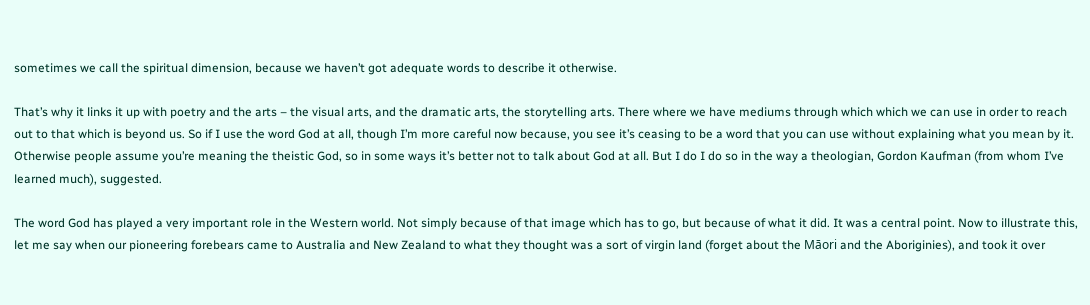sometimes we call the spiritual dimension, because we haven’t got adequate words to describe it otherwise.

That’s why it links it up with poetry and the arts – the visual arts, and the dramatic arts, the storytelling arts. There where we have mediums through which which we can use in order to reach out to that which is beyond us. So if I use the word God at all, though I’m more careful now because, you see it’s ceasing to be a word that you can use without explaining what you mean by it. Otherwise people assume you’re meaning the theistic God, so in some ways it’s better not to talk about God at all. But I do I do so in the way a theologian, Gordon Kaufman (from whom I’ve learned much), suggested.

The word God has played a very important role in the Western world. Not simply because of that image which has to go, but because of what it did. It was a central point. Now to illustrate this, let me say when our pioneering forebears came to Australia and New Zealand to what they thought was a sort of virgin land (forget about the Māori and the Aboriginies), and took it over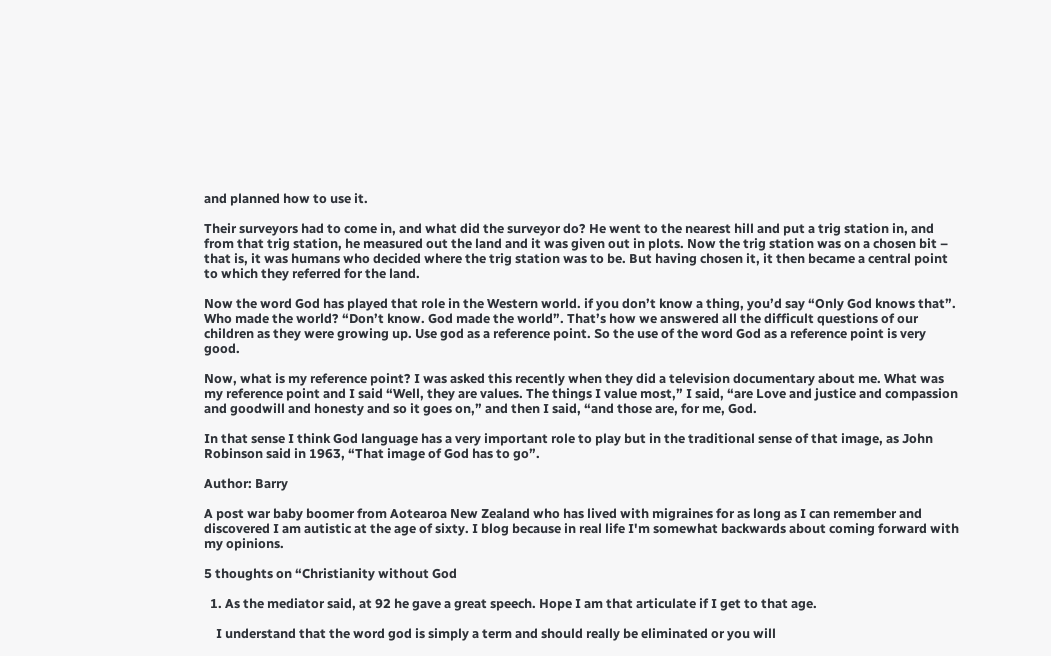and planned how to use it.

Their surveyors had to come in, and what did the surveyor do? He went to the nearest hill and put a trig station in, and from that trig station, he measured out the land and it was given out in plots. Now the trig station was on a chosen bit – that is, it was humans who decided where the trig station was to be. But having chosen it, it then became a central point to which they referred for the land.

Now the word God has played that role in the Western world. if you don’t know a thing, you’d say “Only God knows that”. Who made the world? “Don’t know. God made the world”. That’s how we answered all the difficult questions of our children as they were growing up. Use god as a reference point. So the use of the word God as a reference point is very good.

Now, what is my reference point? I was asked this recently when they did a television documentary about me. What was my reference point and I said “Well, they are values. The things I value most,” I said, “are Love and justice and compassion and goodwill and honesty and so it goes on,” and then I said, “and those are, for me, God.

In that sense I think God language has a very important role to play but in the traditional sense of that image, as John Robinson said in 1963, “That image of God has to go”.

Author: Barry

A post war baby boomer from Aotearoa New Zealand who has lived with migraines for as long as I can remember and discovered I am autistic at the age of sixty. I blog because in real life I'm somewhat backwards about coming forward with my opinions.

5 thoughts on “Christianity without God

  1. As the mediator said, at 92 he gave a great speech. Hope I am that articulate if I get to that age.

    I understand that the word god is simply a term and should really be eliminated or you will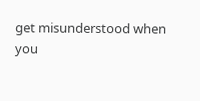get misunderstood when you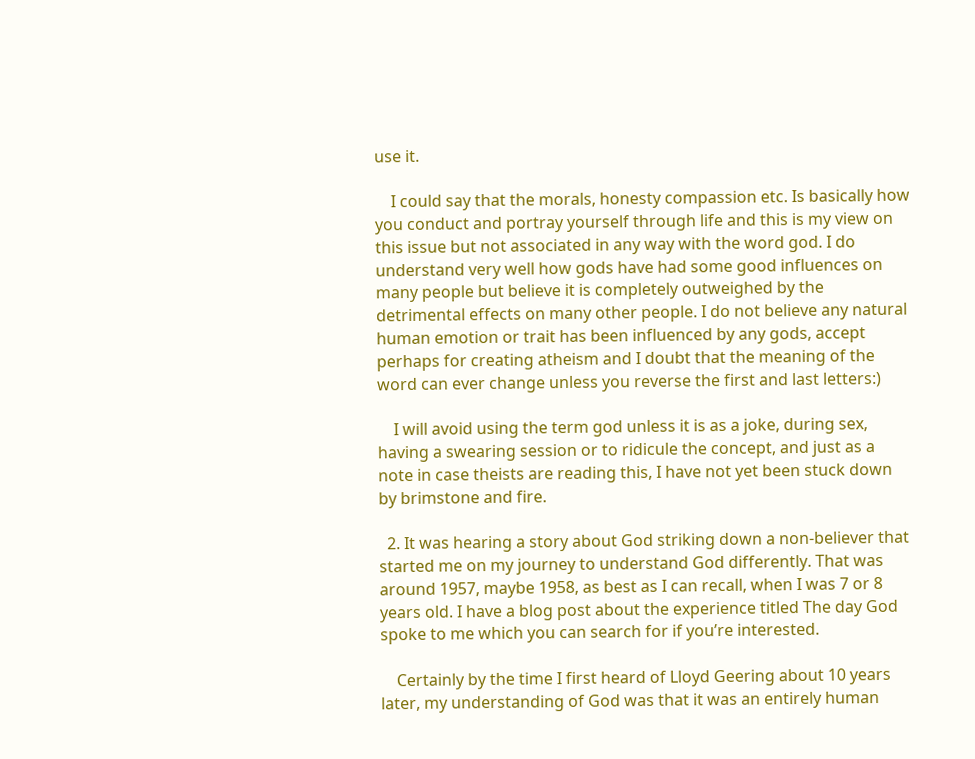use it.

    I could say that the morals, honesty compassion etc. Is basically how you conduct and portray yourself through life and this is my view on this issue but not associated in any way with the word god. I do understand very well how gods have had some good influences on many people but believe it is completely outweighed by the detrimental effects on many other people. I do not believe any natural human emotion or trait has been influenced by any gods, accept perhaps for creating atheism and I doubt that the meaning of the word can ever change unless you reverse the first and last letters:)

    I will avoid using the term god unless it is as a joke, during sex, having a swearing session or to ridicule the concept, and just as a note in case theists are reading this, I have not yet been stuck down by brimstone and fire.

  2. It was hearing a story about God striking down a non-believer that started me on my journey to understand God differently. That was around 1957, maybe 1958, as best as I can recall, when I was 7 or 8 years old. I have a blog post about the experience titled The day God spoke to me which you can search for if you’re interested.

    Certainly by the time I first heard of Lloyd Geering about 10 years later, my understanding of God was that it was an entirely human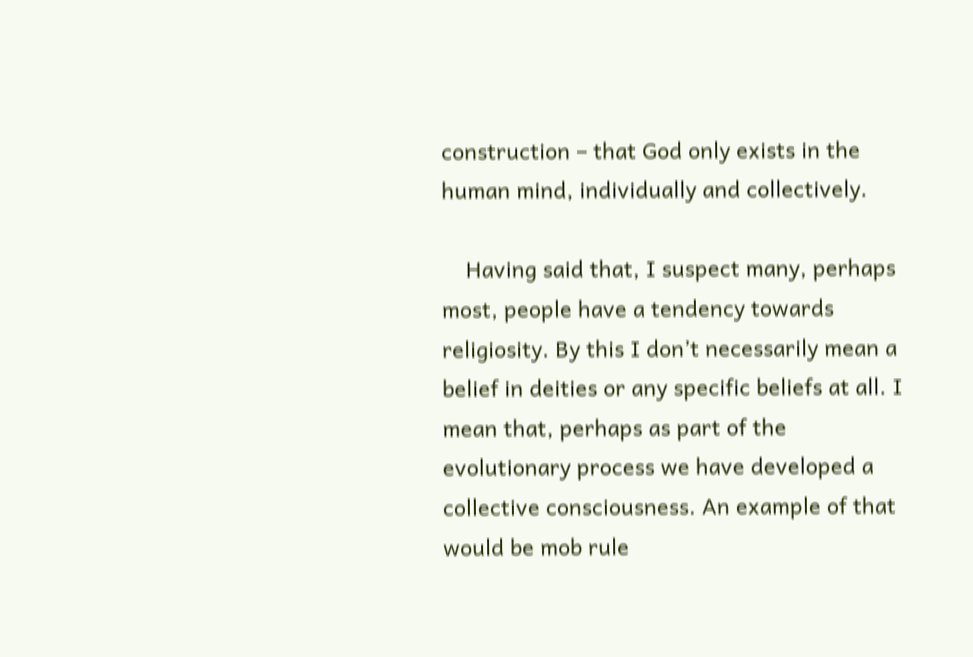construction – that God only exists in the human mind, individually and collectively.

    Having said that, I suspect many, perhaps most, people have a tendency towards religiosity. By this I don’t necessarily mean a belief in deities or any specific beliefs at all. I mean that, perhaps as part of the evolutionary process we have developed a collective consciousness. An example of that would be mob rule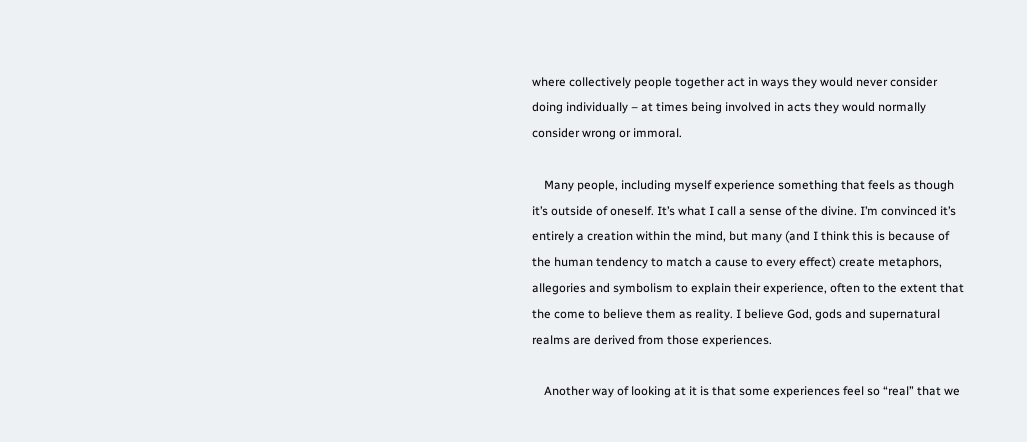where collectively people together act in ways they would never consider doing individually – at times being involved in acts they would normally consider wrong or immoral.

    Many people, including myself experience something that feels as though it’s outside of oneself. It’s what I call a sense of the divine. I’m convinced it’s entirely a creation within the mind, but many (and I think this is because of the human tendency to match a cause to every effect) create metaphors, allegories and symbolism to explain their experience, often to the extent that the come to believe them as reality. I believe God, gods and supernatural realms are derived from those experiences.

    Another way of looking at it is that some experiences feel so “real” that we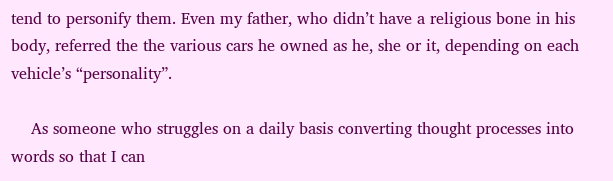tend to personify them. Even my father, who didn’t have a religious bone in his body, referred the the various cars he owned as he, she or it, depending on each vehicle’s “personality”.

    As someone who struggles on a daily basis converting thought processes into words so that I can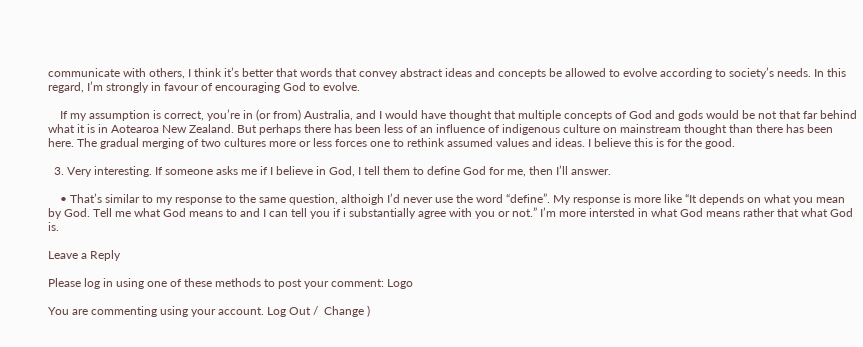communicate with others, I think it’s better that words that convey abstract ideas and concepts be allowed to evolve according to society’s needs. In this regard, I’m strongly in favour of encouraging God to evolve.

    If my assumption is correct, you’re in (or from) Australia, and I would have thought that multiple concepts of God and gods would be not that far behind what it is in Aotearoa New Zealand. But perhaps there has been less of an influence of indigenous culture on mainstream thought than there has been here. The gradual merging of two cultures more or less forces one to rethink assumed values and ideas. I believe this is for the good.

  3. Very interesting. If someone asks me if I believe in God, I tell them to define God for me, then I’ll answer.

    • That’s similar to my response to the same question, althoigh I’d never use the word “define”. My response is more like “It depends on what you mean by God. Tell me what God means to and I can tell you if i substantially agree with you or not.” I’m more intersted in what God means rather that what God is.

Leave a Reply

Please log in using one of these methods to post your comment: Logo

You are commenting using your account. Log Out /  Change )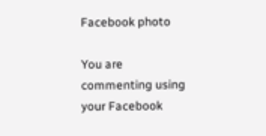Facebook photo

You are commenting using your Facebook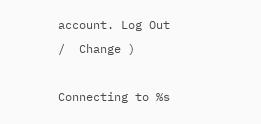account. Log Out /  Change )

Connecting to %s